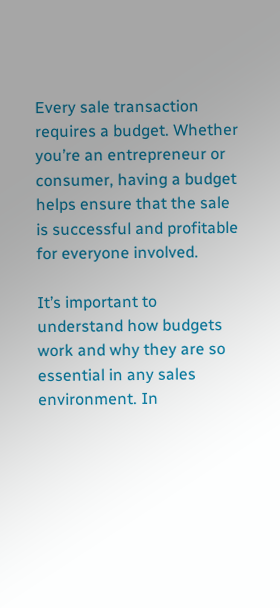Every sale transaction requires a budget. Whether you’re an entrepreneur or consumer, having a budget helps ensure that the sale is successful and profitable for everyone involved.

It’s important to understand how budgets work and why they are so essential in any sales environment. In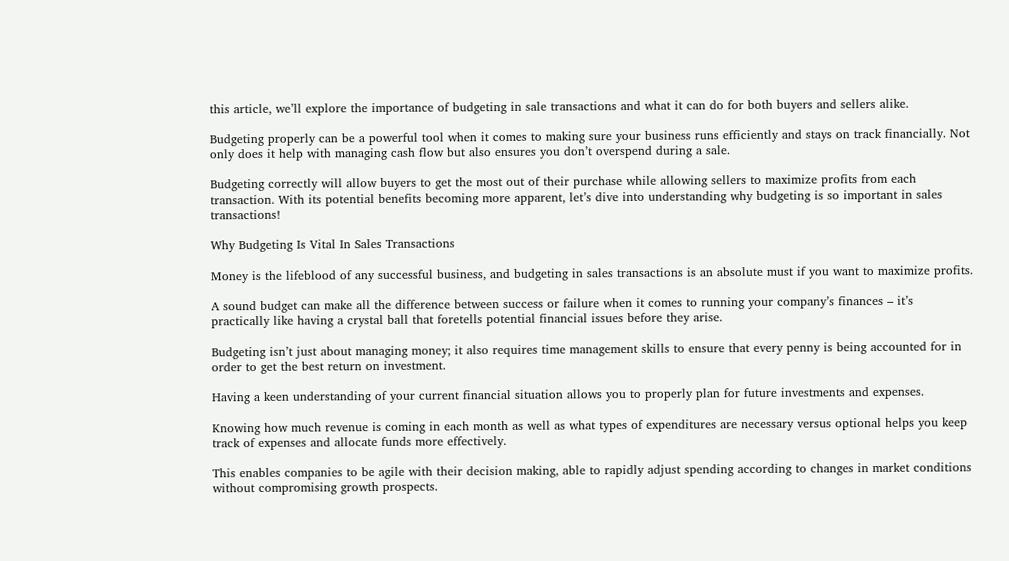this article, we’ll explore the importance of budgeting in sale transactions and what it can do for both buyers and sellers alike.

Budgeting properly can be a powerful tool when it comes to making sure your business runs efficiently and stays on track financially. Not only does it help with managing cash flow but also ensures you don’t overspend during a sale.

Budgeting correctly will allow buyers to get the most out of their purchase while allowing sellers to maximize profits from each transaction. With its potential benefits becoming more apparent, let’s dive into understanding why budgeting is so important in sales transactions!

Why Budgeting Is Vital In Sales Transactions

Money is the lifeblood of any successful business, and budgeting in sales transactions is an absolute must if you want to maximize profits.

A sound budget can make all the difference between success or failure when it comes to running your company’s finances – it’s practically like having a crystal ball that foretells potential financial issues before they arise.

Budgeting isn’t just about managing money; it also requires time management skills to ensure that every penny is being accounted for in order to get the best return on investment.

Having a keen understanding of your current financial situation allows you to properly plan for future investments and expenses.

Knowing how much revenue is coming in each month as well as what types of expenditures are necessary versus optional helps you keep track of expenses and allocate funds more effectively.

This enables companies to be agile with their decision making, able to rapidly adjust spending according to changes in market conditions without compromising growth prospects.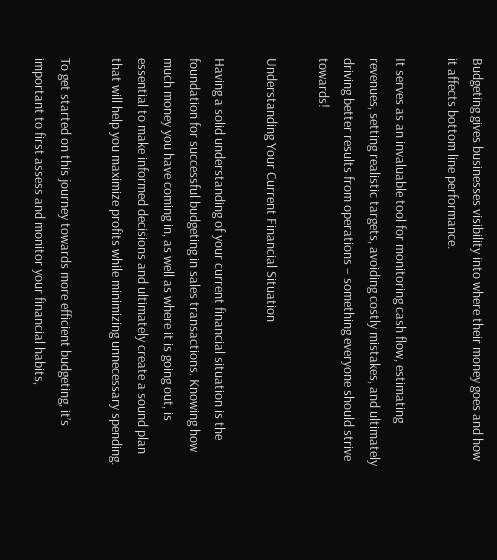Budgeting gives businesses visibility into where their money goes and how it affects bottom line performance.

It serves as an invaluable tool for monitoring cash flow, estimating revenues, setting realistic targets, avoiding costly mistakes, and ultimately driving better results from operations – something everyone should strive towards!

Understanding Your Current Financial Situation

Having a solid understanding of your current financial situation is the foundation for successful budgeting in sales transactions. Knowing how much money you have coming in, as well as where it is going out, is essential to make informed decisions and ultimately create a sound plan that will help you maximize profits while minimizing unnecessary spending.

To get started on this journey towards more efficient budgeting, it’s important to first assess and monitor your financial habits,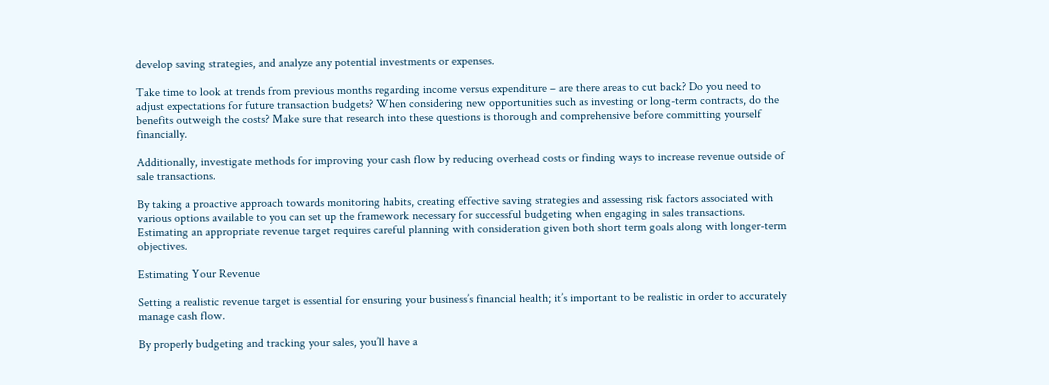develop saving strategies, and analyze any potential investments or expenses.

Take time to look at trends from previous months regarding income versus expenditure – are there areas to cut back? Do you need to adjust expectations for future transaction budgets? When considering new opportunities such as investing or long-term contracts, do the benefits outweigh the costs? Make sure that research into these questions is thorough and comprehensive before committing yourself financially.

Additionally, investigate methods for improving your cash flow by reducing overhead costs or finding ways to increase revenue outside of sale transactions.

By taking a proactive approach towards monitoring habits, creating effective saving strategies and assessing risk factors associated with various options available to you can set up the framework necessary for successful budgeting when engaging in sales transactions. Estimating an appropriate revenue target requires careful planning with consideration given both short term goals along with longer-term objectives.

Estimating Your Revenue

Setting a realistic revenue target is essential for ensuring your business’s financial health; it’s important to be realistic in order to accurately manage cash flow.

By properly budgeting and tracking your sales, you’ll have a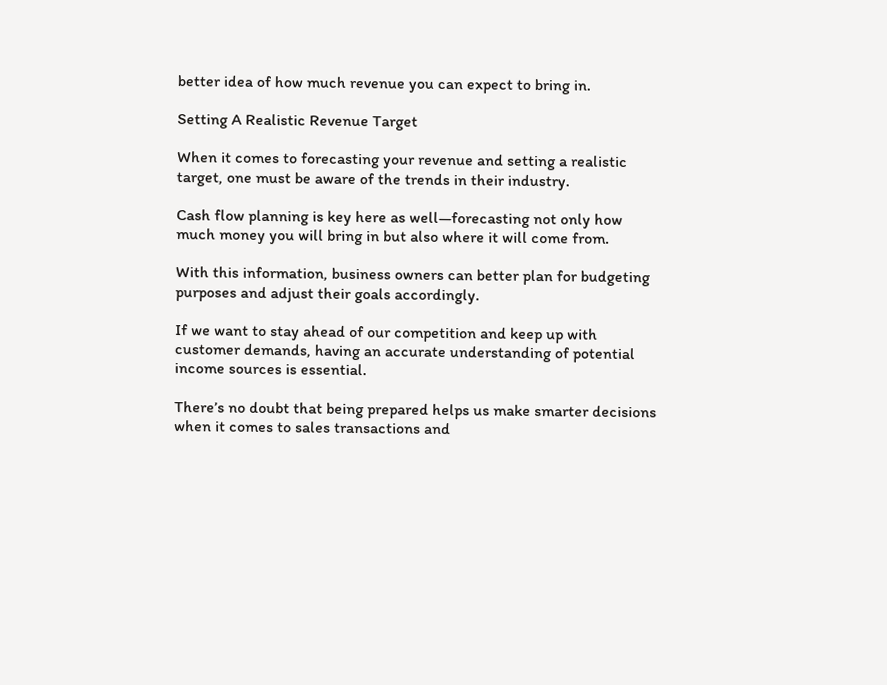better idea of how much revenue you can expect to bring in.

Setting A Realistic Revenue Target

When it comes to forecasting your revenue and setting a realistic target, one must be aware of the trends in their industry.

Cash flow planning is key here as well—forecasting not only how much money you will bring in but also where it will come from.

With this information, business owners can better plan for budgeting purposes and adjust their goals accordingly.

If we want to stay ahead of our competition and keep up with customer demands, having an accurate understanding of potential income sources is essential.

There’s no doubt that being prepared helps us make smarter decisions when it comes to sales transactions and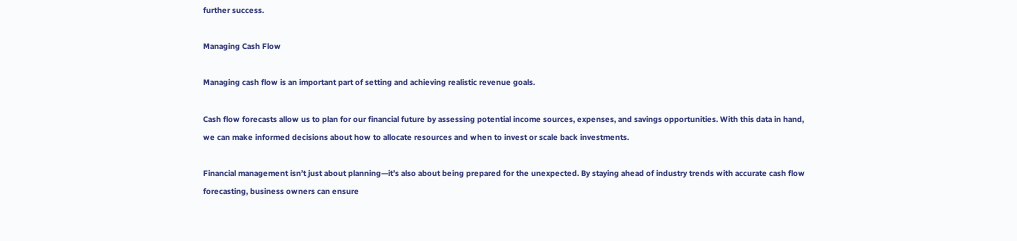further success.

Managing Cash Flow

Managing cash flow is an important part of setting and achieving realistic revenue goals.

Cash flow forecasts allow us to plan for our financial future by assessing potential income sources, expenses, and savings opportunities. With this data in hand, we can make informed decisions about how to allocate resources and when to invest or scale back investments.

Financial management isn’t just about planning—it’s also about being prepared for the unexpected. By staying ahead of industry trends with accurate cash flow forecasting, business owners can ensure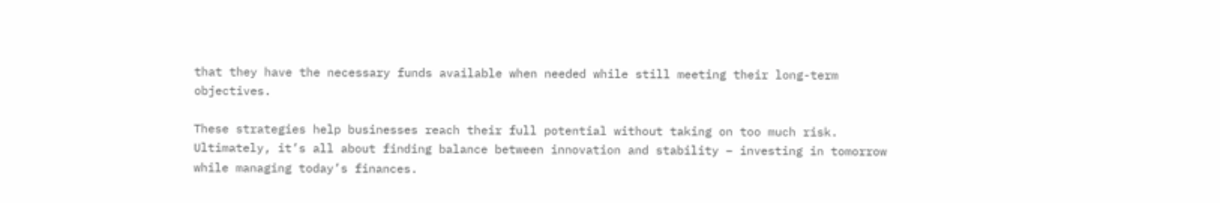that they have the necessary funds available when needed while still meeting their long-term objectives.

These strategies help businesses reach their full potential without taking on too much risk. Ultimately, it’s all about finding balance between innovation and stability – investing in tomorrow while managing today’s finances.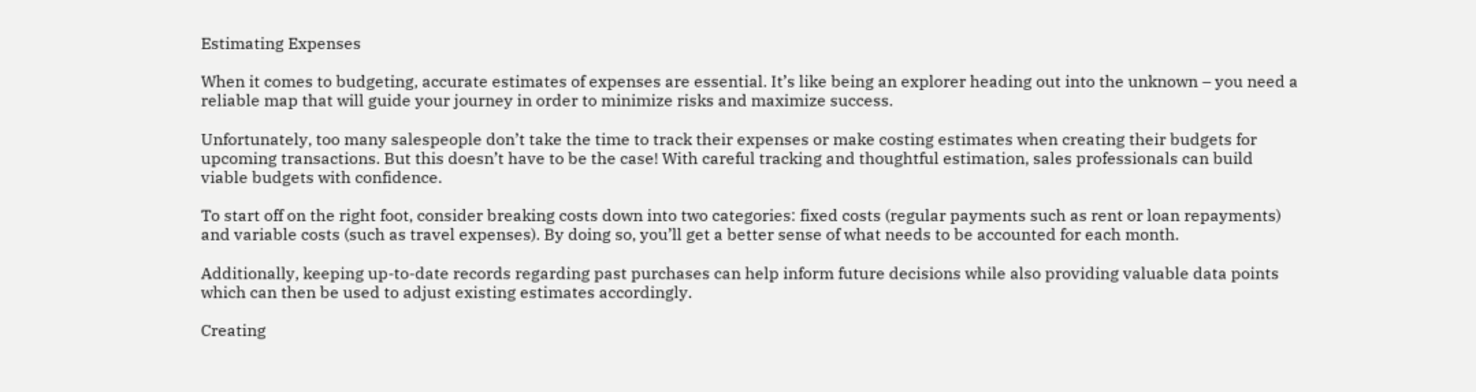Estimating Expenses

When it comes to budgeting, accurate estimates of expenses are essential. It’s like being an explorer heading out into the unknown – you need a reliable map that will guide your journey in order to minimize risks and maximize success.

Unfortunately, too many salespeople don’t take the time to track their expenses or make costing estimates when creating their budgets for upcoming transactions. But this doesn’t have to be the case! With careful tracking and thoughtful estimation, sales professionals can build viable budgets with confidence.

To start off on the right foot, consider breaking costs down into two categories: fixed costs (regular payments such as rent or loan repayments) and variable costs (such as travel expenses). By doing so, you’ll get a better sense of what needs to be accounted for each month.

Additionally, keeping up-to-date records regarding past purchases can help inform future decisions while also providing valuable data points which can then be used to adjust existing estimates accordingly.

Creating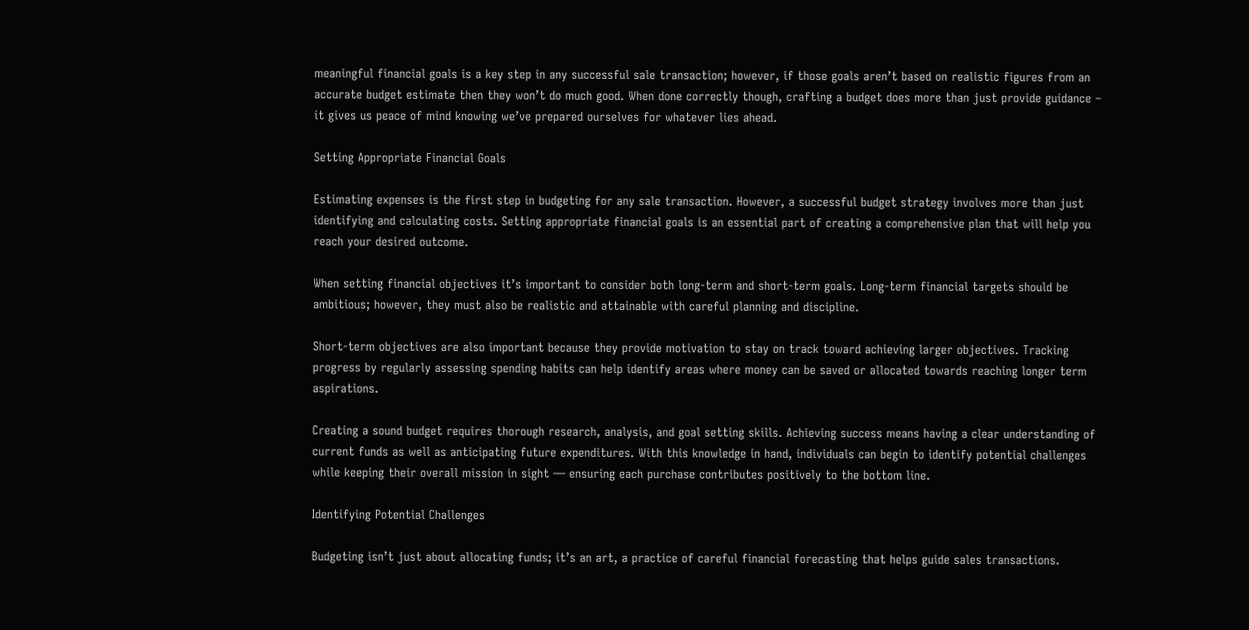meaningful financial goals is a key step in any successful sale transaction; however, if those goals aren’t based on realistic figures from an accurate budget estimate then they won’t do much good. When done correctly though, crafting a budget does more than just provide guidance – it gives us peace of mind knowing we’ve prepared ourselves for whatever lies ahead.

Setting Appropriate Financial Goals

Estimating expenses is the first step in budgeting for any sale transaction. However, a successful budget strategy involves more than just identifying and calculating costs. Setting appropriate financial goals is an essential part of creating a comprehensive plan that will help you reach your desired outcome.

When setting financial objectives it’s important to consider both long-term and short-term goals. Long-term financial targets should be ambitious; however, they must also be realistic and attainable with careful planning and discipline.

Short-term objectives are also important because they provide motivation to stay on track toward achieving larger objectives. Tracking progress by regularly assessing spending habits can help identify areas where money can be saved or allocated towards reaching longer term aspirations.

Creating a sound budget requires thorough research, analysis, and goal setting skills. Achieving success means having a clear understanding of current funds as well as anticipating future expenditures. With this knowledge in hand, individuals can begin to identify potential challenges while keeping their overall mission in sight — ensuring each purchase contributes positively to the bottom line.

Identifying Potential Challenges

Budgeting isn’t just about allocating funds; it’s an art, a practice of careful financial forecasting that helps guide sales transactions.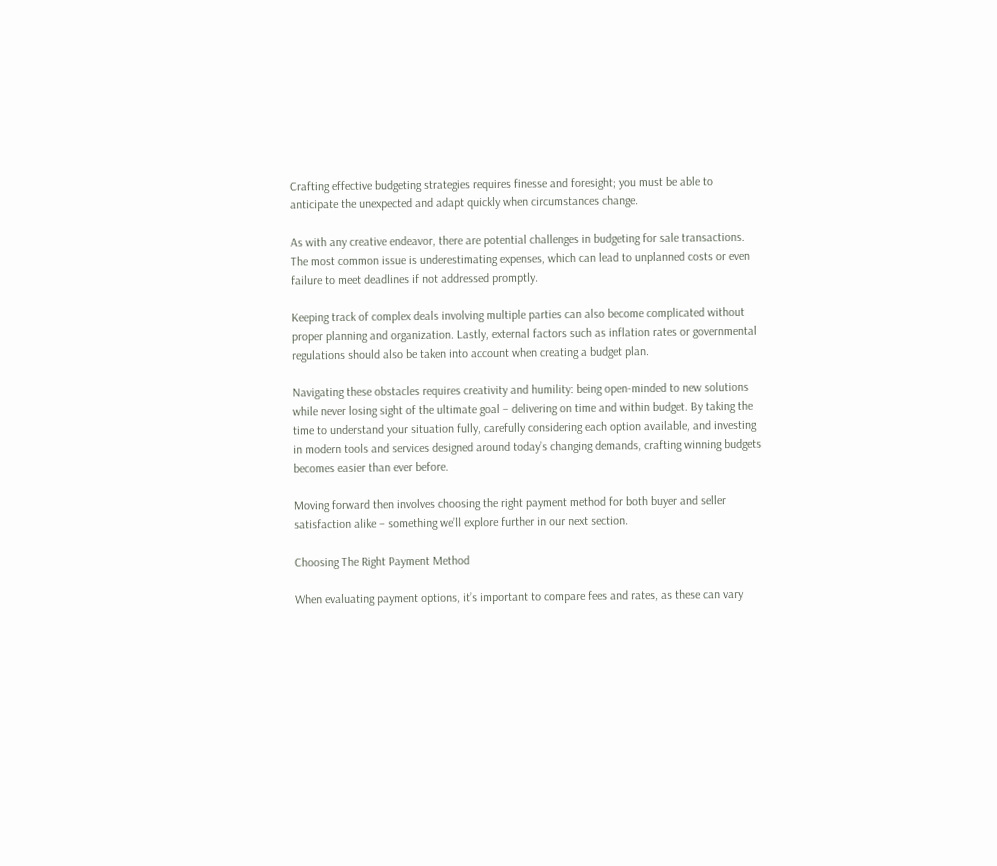Crafting effective budgeting strategies requires finesse and foresight; you must be able to anticipate the unexpected and adapt quickly when circumstances change.

As with any creative endeavor, there are potential challenges in budgeting for sale transactions. The most common issue is underestimating expenses, which can lead to unplanned costs or even failure to meet deadlines if not addressed promptly.

Keeping track of complex deals involving multiple parties can also become complicated without proper planning and organization. Lastly, external factors such as inflation rates or governmental regulations should also be taken into account when creating a budget plan.

Navigating these obstacles requires creativity and humility: being open-minded to new solutions while never losing sight of the ultimate goal – delivering on time and within budget. By taking the time to understand your situation fully, carefully considering each option available, and investing in modern tools and services designed around today’s changing demands, crafting winning budgets becomes easier than ever before.

Moving forward then involves choosing the right payment method for both buyer and seller satisfaction alike – something we’ll explore further in our next section.

Choosing The Right Payment Method

When evaluating payment options, it’s important to compare fees and rates, as these can vary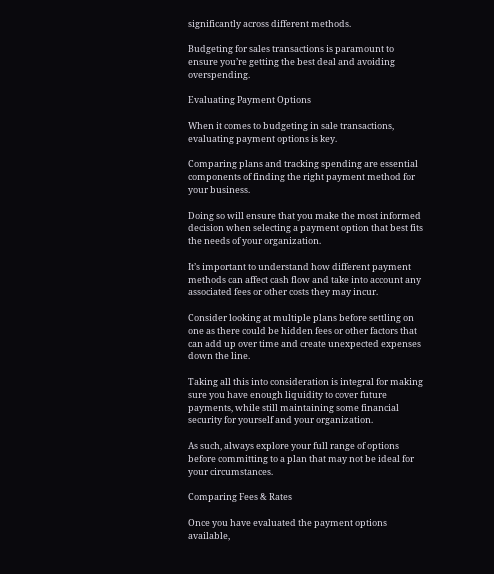significantly across different methods.

Budgeting for sales transactions is paramount to ensure you’re getting the best deal and avoiding overspending.

Evaluating Payment Options

When it comes to budgeting in sale transactions, evaluating payment options is key.

Comparing plans and tracking spending are essential components of finding the right payment method for your business.

Doing so will ensure that you make the most informed decision when selecting a payment option that best fits the needs of your organization.

It’s important to understand how different payment methods can affect cash flow and take into account any associated fees or other costs they may incur.

Consider looking at multiple plans before settling on one as there could be hidden fees or other factors that can add up over time and create unexpected expenses down the line.

Taking all this into consideration is integral for making sure you have enough liquidity to cover future payments, while still maintaining some financial security for yourself and your organization.

As such, always explore your full range of options before committing to a plan that may not be ideal for your circumstances.

Comparing Fees & Rates

Once you have evaluated the payment options available,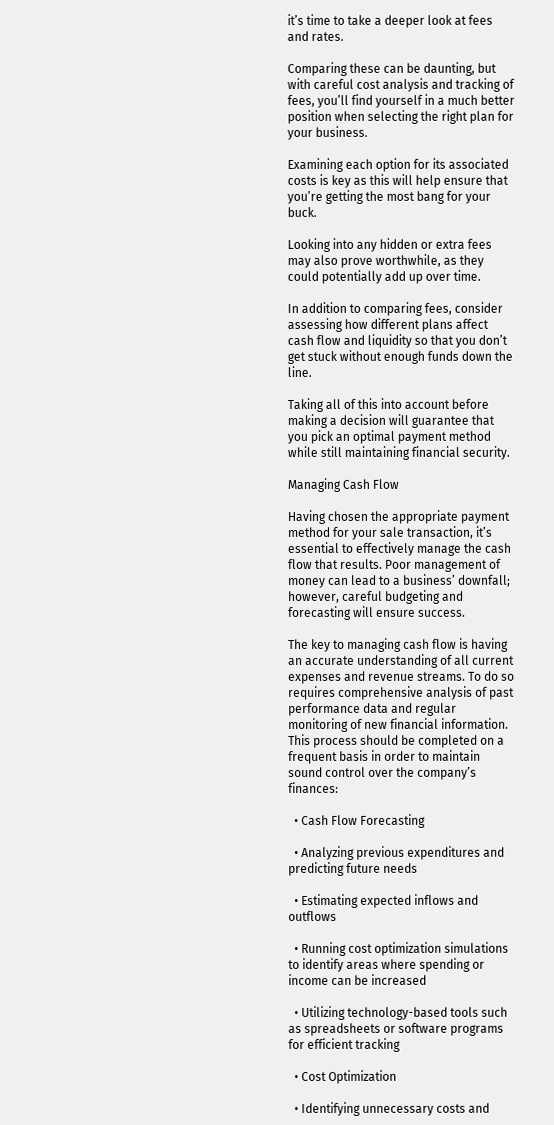it’s time to take a deeper look at fees and rates.

Comparing these can be daunting, but with careful cost analysis and tracking of fees, you’ll find yourself in a much better position when selecting the right plan for your business.

Examining each option for its associated costs is key as this will help ensure that you’re getting the most bang for your buck.

Looking into any hidden or extra fees may also prove worthwhile, as they could potentially add up over time.

In addition to comparing fees, consider assessing how different plans affect cash flow and liquidity so that you don’t get stuck without enough funds down the line.

Taking all of this into account before making a decision will guarantee that you pick an optimal payment method while still maintaining financial security.

Managing Cash Flow

Having chosen the appropriate payment method for your sale transaction, it’s essential to effectively manage the cash flow that results. Poor management of money can lead to a business’ downfall; however, careful budgeting and forecasting will ensure success.

The key to managing cash flow is having an accurate understanding of all current expenses and revenue streams. To do so requires comprehensive analysis of past performance data and regular monitoring of new financial information. This process should be completed on a frequent basis in order to maintain sound control over the company’s finances:

  • Cash Flow Forecasting

  • Analyzing previous expenditures and predicting future needs

  • Estimating expected inflows and outflows

  • Running cost optimization simulations to identify areas where spending or income can be increased

  • Utilizing technology-based tools such as spreadsheets or software programs for efficient tracking

  • Cost Optimization

  • Identifying unnecessary costs and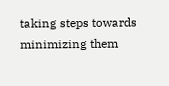taking steps towards minimizing them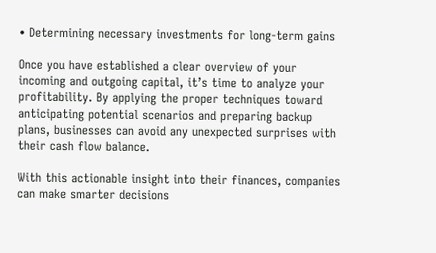• Determining necessary investments for long-term gains

Once you have established a clear overview of your incoming and outgoing capital, it’s time to analyze your profitability. By applying the proper techniques toward anticipating potential scenarios and preparing backup plans, businesses can avoid any unexpected surprises with their cash flow balance.

With this actionable insight into their finances, companies can make smarter decisions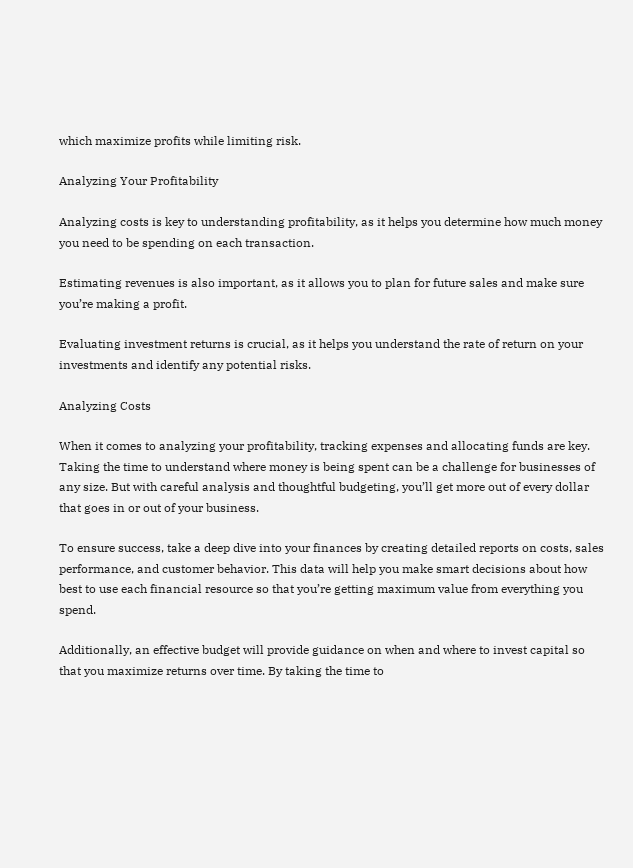which maximize profits while limiting risk.

Analyzing Your Profitability

Analyzing costs is key to understanding profitability, as it helps you determine how much money you need to be spending on each transaction.

Estimating revenues is also important, as it allows you to plan for future sales and make sure you’re making a profit.

Evaluating investment returns is crucial, as it helps you understand the rate of return on your investments and identify any potential risks.

Analyzing Costs

When it comes to analyzing your profitability, tracking expenses and allocating funds are key. Taking the time to understand where money is being spent can be a challenge for businesses of any size. But with careful analysis and thoughtful budgeting, you’ll get more out of every dollar that goes in or out of your business.

To ensure success, take a deep dive into your finances by creating detailed reports on costs, sales performance, and customer behavior. This data will help you make smart decisions about how best to use each financial resource so that you’re getting maximum value from everything you spend.

Additionally, an effective budget will provide guidance on when and where to invest capital so that you maximize returns over time. By taking the time to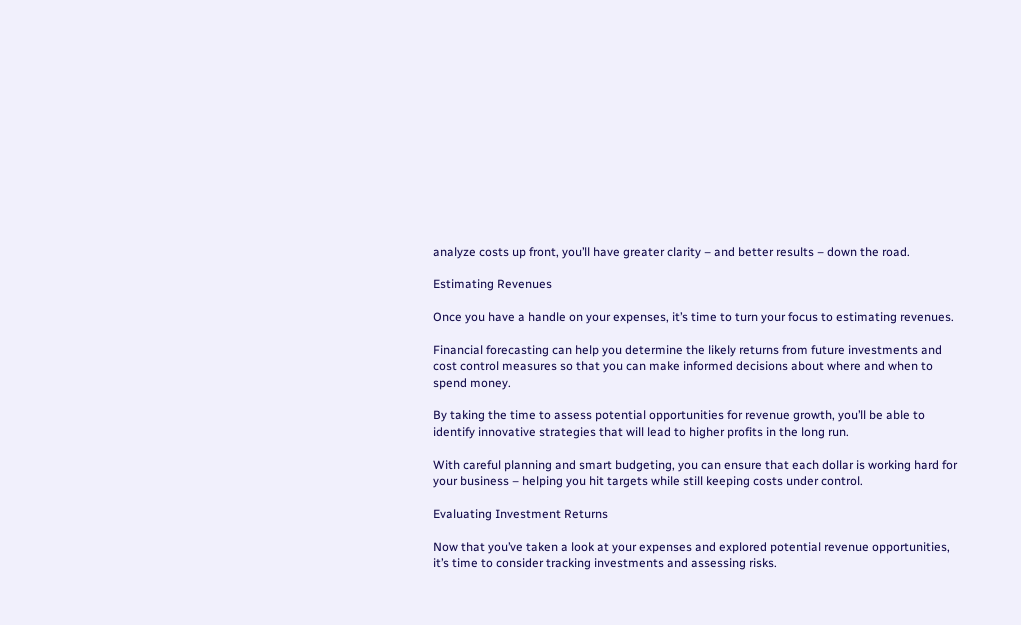analyze costs up front, you’ll have greater clarity – and better results – down the road.

Estimating Revenues

Once you have a handle on your expenses, it’s time to turn your focus to estimating revenues.

Financial forecasting can help you determine the likely returns from future investments and cost control measures so that you can make informed decisions about where and when to spend money.

By taking the time to assess potential opportunities for revenue growth, you’ll be able to identify innovative strategies that will lead to higher profits in the long run.

With careful planning and smart budgeting, you can ensure that each dollar is working hard for your business – helping you hit targets while still keeping costs under control.

Evaluating Investment Returns

Now that you’ve taken a look at your expenses and explored potential revenue opportunities, it’s time to consider tracking investments and assessing risks.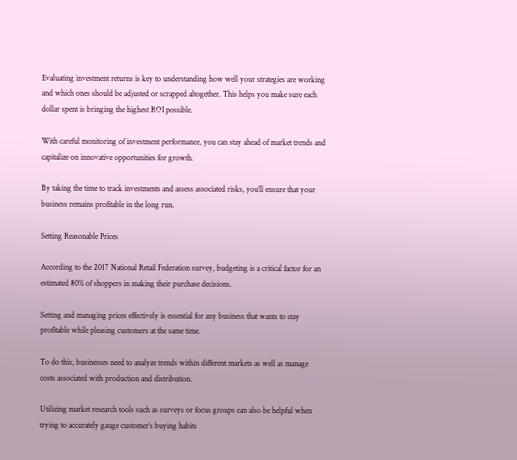Evaluating investment returns is key to understanding how well your strategies are working and which ones should be adjusted or scrapped altogether. This helps you make sure each dollar spent is bringing the highest ROI possible.

With careful monitoring of investment performance, you can stay ahead of market trends and capitalize on innovative opportunities for growth.

By taking the time to track investments and assess associated risks, you’ll ensure that your business remains profitable in the long run.

Setting Reasonable Prices

According to the 2017 National Retail Federation survey, budgeting is a critical factor for an estimated 80% of shoppers in making their purchase decisions.

Setting and managing prices effectively is essential for any business that wants to stay profitable while pleasing customers at the same time.

To do this, businesses need to analyze trends within different markets as well as manage costs associated with production and distribution.

Utilizing market research tools such as surveys or focus groups can also be helpful when trying to accurately gauge customer’s buying habits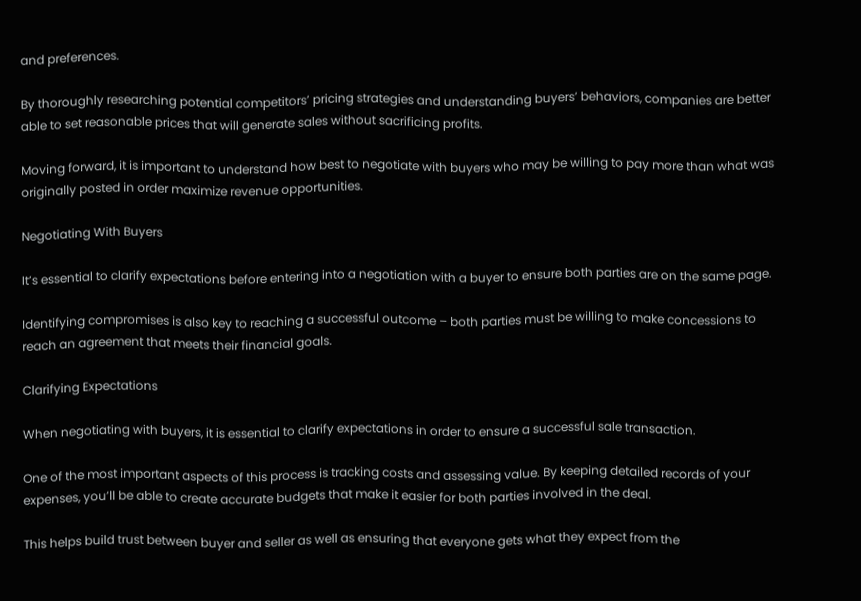and preferences.

By thoroughly researching potential competitors’ pricing strategies and understanding buyers’ behaviors, companies are better able to set reasonable prices that will generate sales without sacrificing profits.

Moving forward, it is important to understand how best to negotiate with buyers who may be willing to pay more than what was originally posted in order maximize revenue opportunities.

Negotiating With Buyers

It’s essential to clarify expectations before entering into a negotiation with a buyer to ensure both parties are on the same page.

Identifying compromises is also key to reaching a successful outcome – both parties must be willing to make concessions to reach an agreement that meets their financial goals.

Clarifying Expectations

When negotiating with buyers, it is essential to clarify expectations in order to ensure a successful sale transaction.

One of the most important aspects of this process is tracking costs and assessing value. By keeping detailed records of your expenses, you’ll be able to create accurate budgets that make it easier for both parties involved in the deal.

This helps build trust between buyer and seller as well as ensuring that everyone gets what they expect from the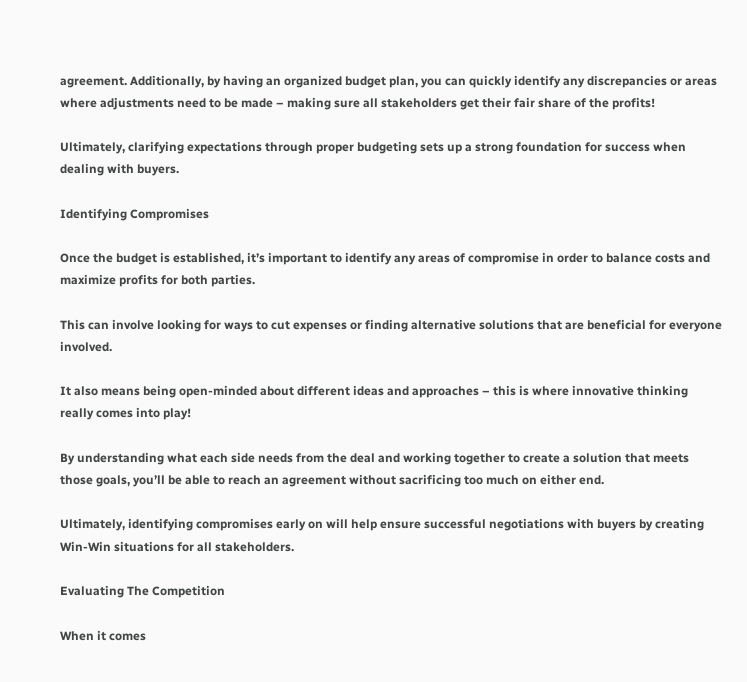agreement. Additionally, by having an organized budget plan, you can quickly identify any discrepancies or areas where adjustments need to be made – making sure all stakeholders get their fair share of the profits!

Ultimately, clarifying expectations through proper budgeting sets up a strong foundation for success when dealing with buyers.

Identifying Compromises

Once the budget is established, it’s important to identify any areas of compromise in order to balance costs and maximize profits for both parties.

This can involve looking for ways to cut expenses or finding alternative solutions that are beneficial for everyone involved.

It also means being open-minded about different ideas and approaches – this is where innovative thinking really comes into play!

By understanding what each side needs from the deal and working together to create a solution that meets those goals, you’ll be able to reach an agreement without sacrificing too much on either end.

Ultimately, identifying compromises early on will help ensure successful negotiations with buyers by creating Win-Win situations for all stakeholders.

Evaluating The Competition

When it comes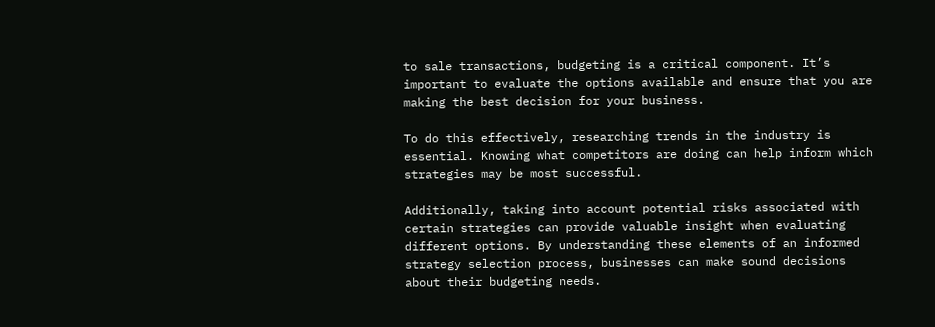to sale transactions, budgeting is a critical component. It’s important to evaluate the options available and ensure that you are making the best decision for your business.

To do this effectively, researching trends in the industry is essential. Knowing what competitors are doing can help inform which strategies may be most successful.

Additionally, taking into account potential risks associated with certain strategies can provide valuable insight when evaluating different options. By understanding these elements of an informed strategy selection process, businesses can make sound decisions about their budgeting needs.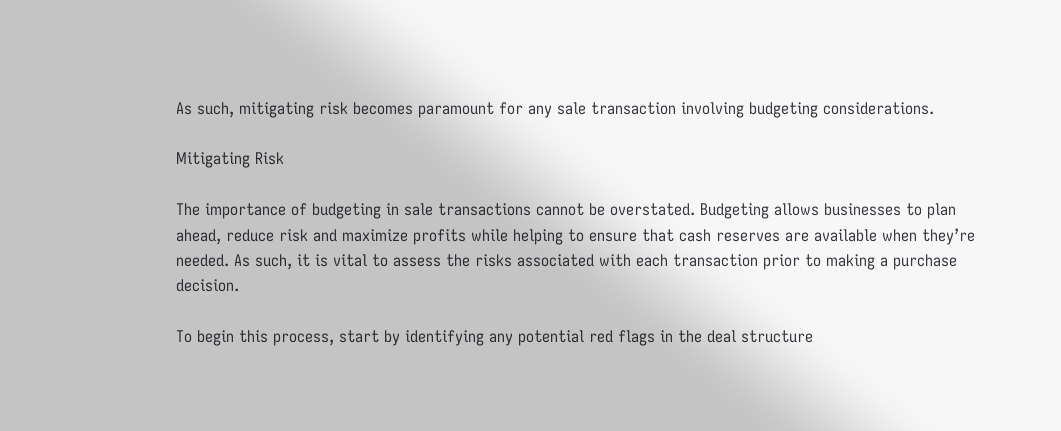As such, mitigating risk becomes paramount for any sale transaction involving budgeting considerations.

Mitigating Risk

The importance of budgeting in sale transactions cannot be overstated. Budgeting allows businesses to plan ahead, reduce risk and maximize profits while helping to ensure that cash reserves are available when they’re needed. As such, it is vital to assess the risks associated with each transaction prior to making a purchase decision.

To begin this process, start by identifying any potential red flags in the deal structure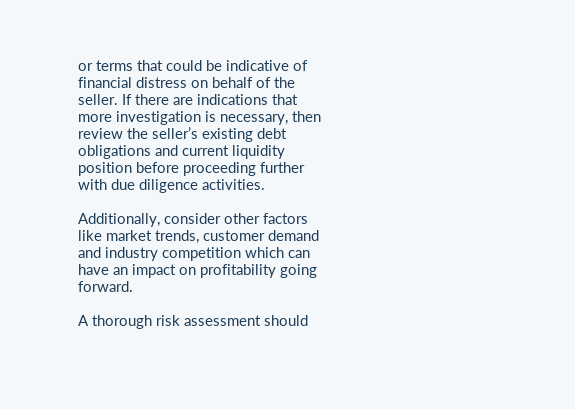or terms that could be indicative of financial distress on behalf of the seller. If there are indications that more investigation is necessary, then review the seller’s existing debt obligations and current liquidity position before proceeding further with due diligence activities.

Additionally, consider other factors like market trends, customer demand and industry competition which can have an impact on profitability going forward.

A thorough risk assessment should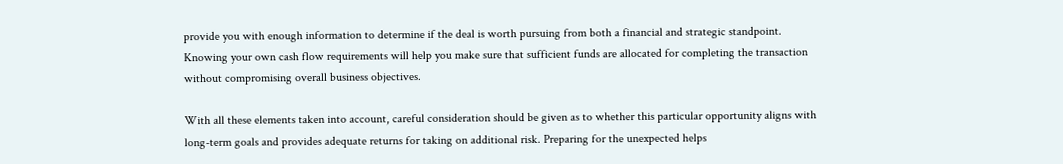provide you with enough information to determine if the deal is worth pursuing from both a financial and strategic standpoint. Knowing your own cash flow requirements will help you make sure that sufficient funds are allocated for completing the transaction without compromising overall business objectives.

With all these elements taken into account, careful consideration should be given as to whether this particular opportunity aligns with long-term goals and provides adequate returns for taking on additional risk. Preparing for the unexpected helps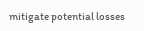mitigate potential losses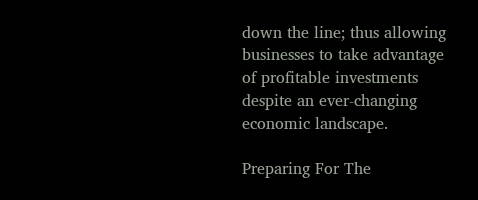down the line; thus allowing businesses to take advantage of profitable investments despite an ever-changing economic landscape.

Preparing For The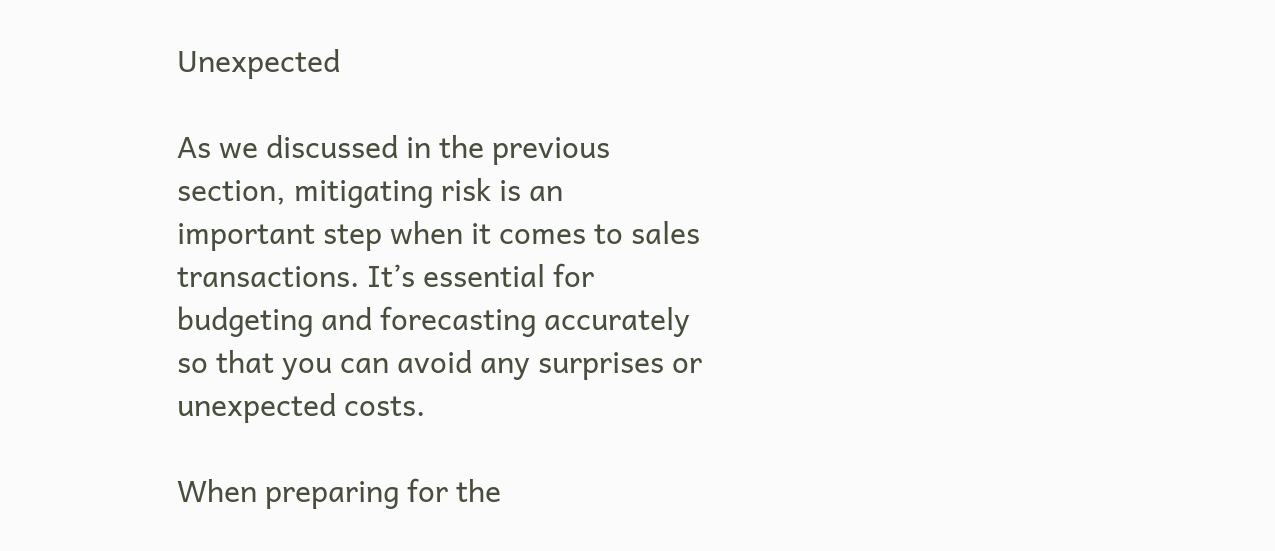Unexpected

As we discussed in the previous section, mitigating risk is an important step when it comes to sales transactions. It’s essential for budgeting and forecasting accurately so that you can avoid any surprises or unexpected costs.

When preparing for the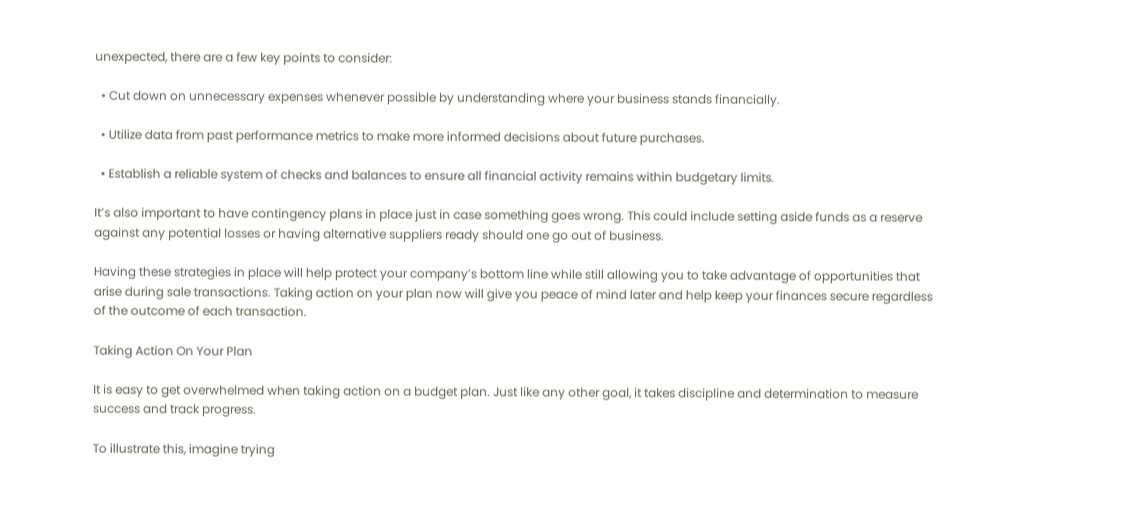unexpected, there are a few key points to consider:

  • Cut down on unnecessary expenses whenever possible by understanding where your business stands financially.

  • Utilize data from past performance metrics to make more informed decisions about future purchases.

  • Establish a reliable system of checks and balances to ensure all financial activity remains within budgetary limits.

It’s also important to have contingency plans in place just in case something goes wrong. This could include setting aside funds as a reserve against any potential losses or having alternative suppliers ready should one go out of business.

Having these strategies in place will help protect your company’s bottom line while still allowing you to take advantage of opportunities that arise during sale transactions. Taking action on your plan now will give you peace of mind later and help keep your finances secure regardless of the outcome of each transaction.

Taking Action On Your Plan

It is easy to get overwhelmed when taking action on a budget plan. Just like any other goal, it takes discipline and determination to measure success and track progress.

To illustrate this, imagine trying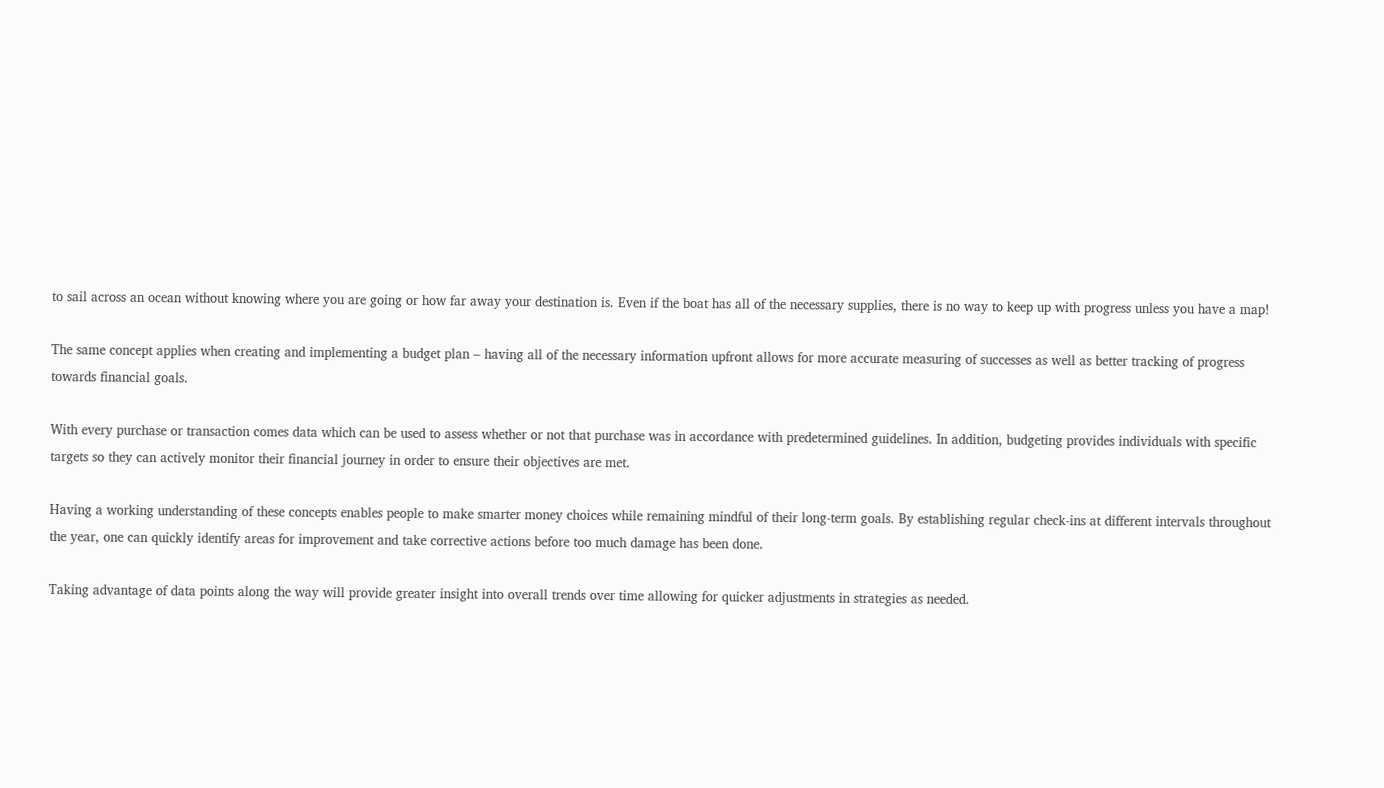to sail across an ocean without knowing where you are going or how far away your destination is. Even if the boat has all of the necessary supplies, there is no way to keep up with progress unless you have a map!

The same concept applies when creating and implementing a budget plan – having all of the necessary information upfront allows for more accurate measuring of successes as well as better tracking of progress towards financial goals.

With every purchase or transaction comes data which can be used to assess whether or not that purchase was in accordance with predetermined guidelines. In addition, budgeting provides individuals with specific targets so they can actively monitor their financial journey in order to ensure their objectives are met.

Having a working understanding of these concepts enables people to make smarter money choices while remaining mindful of their long-term goals. By establishing regular check-ins at different intervals throughout the year, one can quickly identify areas for improvement and take corrective actions before too much damage has been done.

Taking advantage of data points along the way will provide greater insight into overall trends over time allowing for quicker adjustments in strategies as needed.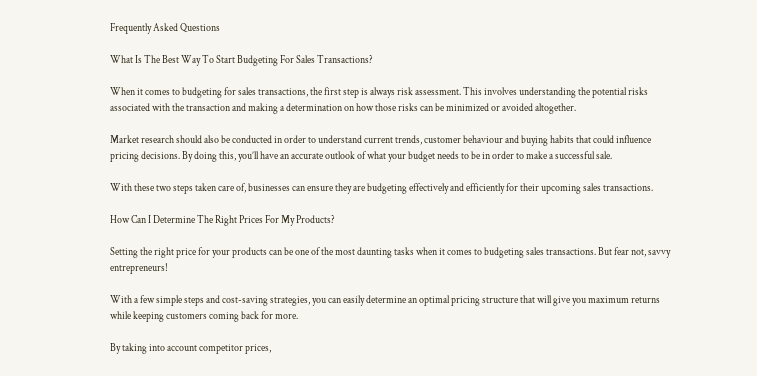Frequently Asked Questions

What Is The Best Way To Start Budgeting For Sales Transactions?

When it comes to budgeting for sales transactions, the first step is always risk assessment. This involves understanding the potential risks associated with the transaction and making a determination on how those risks can be minimized or avoided altogether.

Market research should also be conducted in order to understand current trends, customer behaviour and buying habits that could influence pricing decisions. By doing this, you’ll have an accurate outlook of what your budget needs to be in order to make a successful sale.

With these two steps taken care of, businesses can ensure they are budgeting effectively and efficiently for their upcoming sales transactions.

How Can I Determine The Right Prices For My Products?

Setting the right price for your products can be one of the most daunting tasks when it comes to budgeting sales transactions. But fear not, savvy entrepreneurs!

With a few simple steps and cost-saving strategies, you can easily determine an optimal pricing structure that will give you maximum returns while keeping customers coming back for more.

By taking into account competitor prices,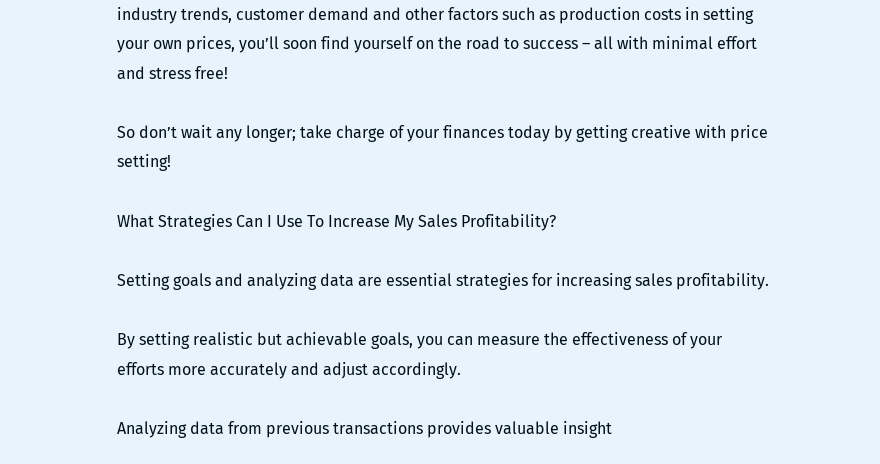industry trends, customer demand and other factors such as production costs in setting your own prices, you’ll soon find yourself on the road to success – all with minimal effort and stress free!

So don’t wait any longer; take charge of your finances today by getting creative with price setting!

What Strategies Can I Use To Increase My Sales Profitability?

Setting goals and analyzing data are essential strategies for increasing sales profitability.

By setting realistic but achievable goals, you can measure the effectiveness of your efforts more accurately and adjust accordingly.

Analyzing data from previous transactions provides valuable insight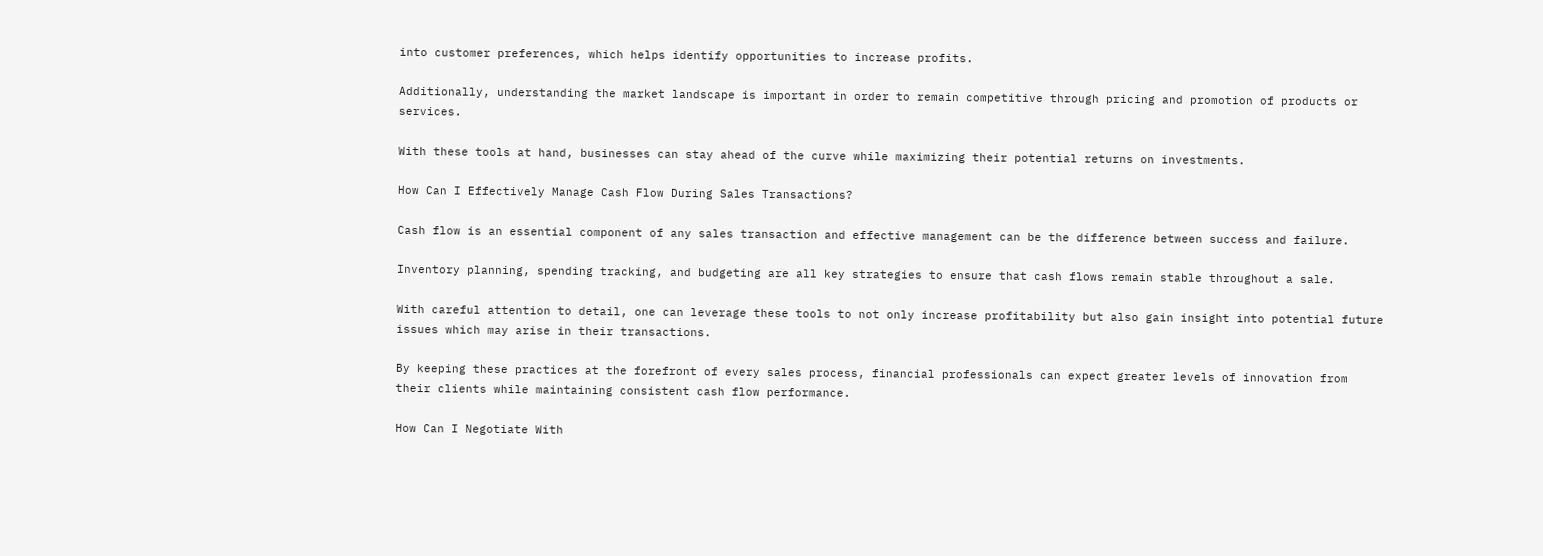into customer preferences, which helps identify opportunities to increase profits.

Additionally, understanding the market landscape is important in order to remain competitive through pricing and promotion of products or services.

With these tools at hand, businesses can stay ahead of the curve while maximizing their potential returns on investments.

How Can I Effectively Manage Cash Flow During Sales Transactions?

Cash flow is an essential component of any sales transaction and effective management can be the difference between success and failure.

Inventory planning, spending tracking, and budgeting are all key strategies to ensure that cash flows remain stable throughout a sale.

With careful attention to detail, one can leverage these tools to not only increase profitability but also gain insight into potential future issues which may arise in their transactions.

By keeping these practices at the forefront of every sales process, financial professionals can expect greater levels of innovation from their clients while maintaining consistent cash flow performance.

How Can I Negotiate With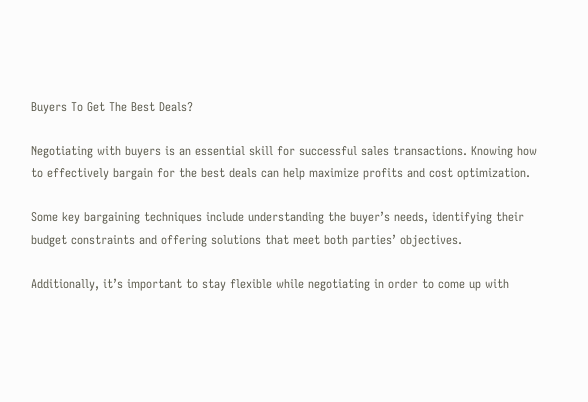Buyers To Get The Best Deals?

Negotiating with buyers is an essential skill for successful sales transactions. Knowing how to effectively bargain for the best deals can help maximize profits and cost optimization.

Some key bargaining techniques include understanding the buyer’s needs, identifying their budget constraints and offering solutions that meet both parties’ objectives.

Additionally, it’s important to stay flexible while negotiating in order to come up with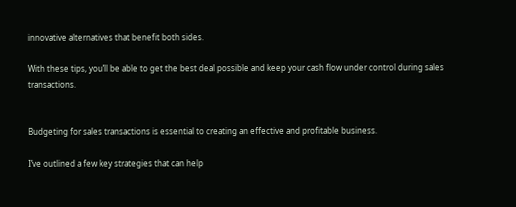innovative alternatives that benefit both sides.

With these tips, you’ll be able to get the best deal possible and keep your cash flow under control during sales transactions.


Budgeting for sales transactions is essential to creating an effective and profitable business.

I’ve outlined a few key strategies that can help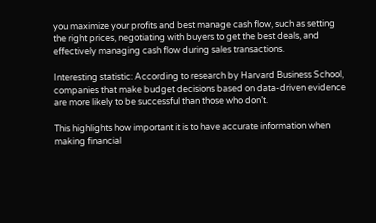you maximize your profits and best manage cash flow, such as setting the right prices, negotiating with buyers to get the best deals, and effectively managing cash flow during sales transactions.

Interesting statistic: According to research by Harvard Business School, companies that make budget decisions based on data-driven evidence are more likely to be successful than those who don’t.

This highlights how important it is to have accurate information when making financial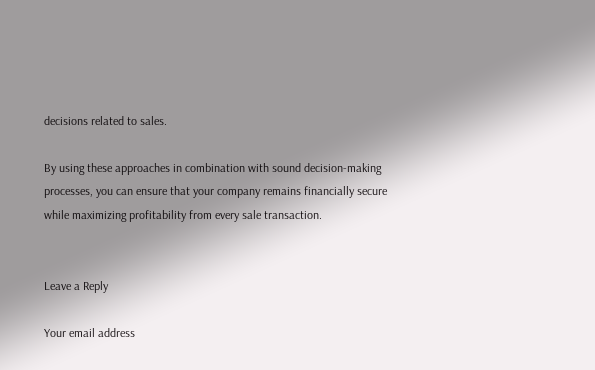decisions related to sales.

By using these approaches in combination with sound decision-making processes, you can ensure that your company remains financially secure while maximizing profitability from every sale transaction.


Leave a Reply

Your email address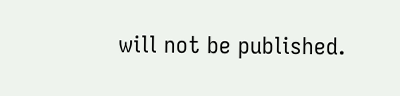will not be published.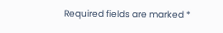Required fields are marked *